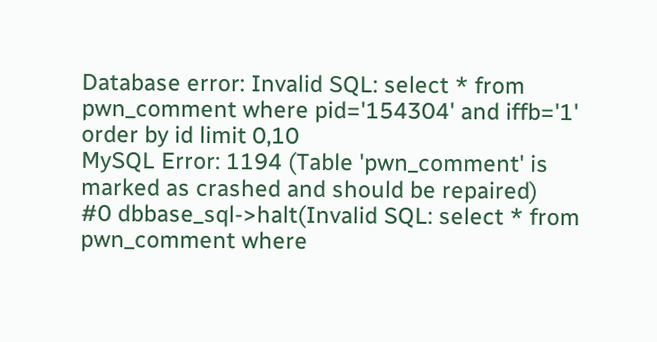Database error: Invalid SQL: select * from pwn_comment where pid='154304' and iffb='1' order by id limit 0,10
MySQL Error: 1194 (Table 'pwn_comment' is marked as crashed and should be repaired)
#0 dbbase_sql->halt(Invalid SQL: select * from pwn_comment where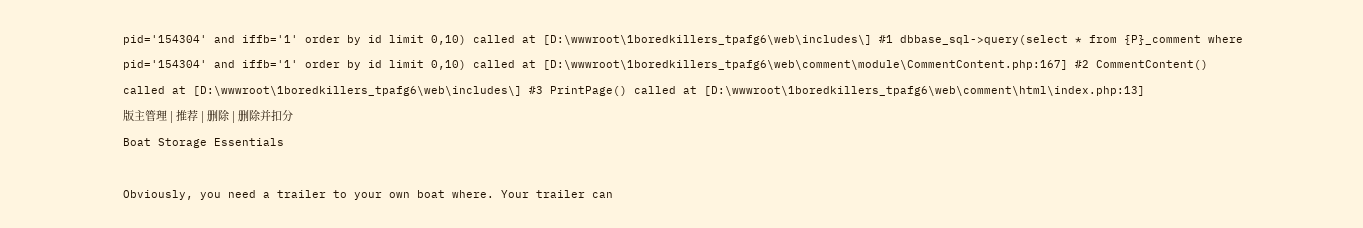pid='154304' and iffb='1' order by id limit 0,10) called at [D:\wwwroot\1boredkillers_tpafg6\web\includes\] #1 dbbase_sql->query(select * from {P}_comment where pid='154304' and iffb='1' order by id limit 0,10) called at [D:\wwwroot\1boredkillers_tpafg6\web\comment\module\CommentContent.php:167] #2 CommentContent() called at [D:\wwwroot\1boredkillers_tpafg6\web\includes\] #3 PrintPage() called at [D:\wwwroot\1boredkillers_tpafg6\web\comment\html\index.php:13]
版主管理 | 推荐 | 删除 | 删除并扣分
Boat Storage Essentials

Obviously, you need a trailer to your own boat where. Your trailer can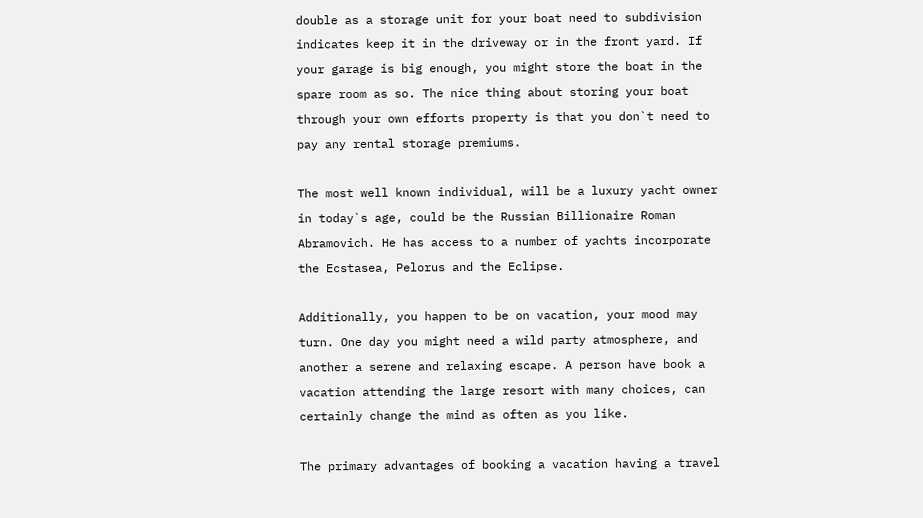double as a storage unit for your boat need to subdivision indicates keep it in the driveway or in the front yard. If your garage is big enough, you might store the boat in the spare room as so. The nice thing about storing your boat through your own efforts property is that you don`t need to pay any rental storage premiums.

The most well known individual, will be a luxury yacht owner in today`s age, could be the Russian Billionaire Roman Abramovich. He has access to a number of yachts incorporate the Ecstasea, Pelorus and the Eclipse.

Additionally, you happen to be on vacation, your mood may turn. One day you might need a wild party atmosphere, and another a serene and relaxing escape. A person have book a vacation attending the large resort with many choices, can certainly change the mind as often as you like.

The primary advantages of booking a vacation having a travel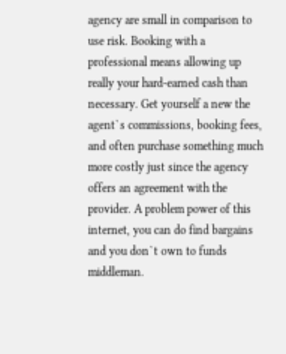agency are small in comparison to use risk. Booking with a professional means allowing up really your hard-earned cash than necessary. Get yourself a new the agent`s commissions, booking fees, and often purchase something much more costly just since the agency offers an agreement with the provider. A problem power of this internet, you can do find bargains and you don`t own to funds middleman.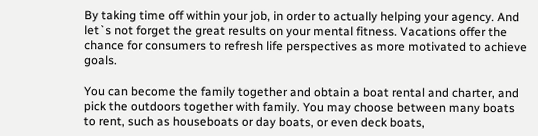By taking time off within your job, in order to actually helping your agency. And let`s not forget the great results on your mental fitness. Vacations offer the chance for consumers to refresh life perspectives as more motivated to achieve goals.

You can become the family together and obtain a boat rental and charter, and pick the outdoors together with family. You may choose between many boats to rent, such as houseboats or day boats, or even deck boats,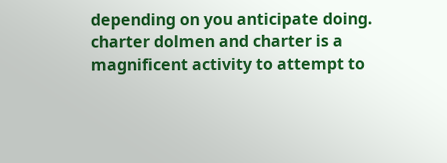depending on you anticipate doing. charter dolmen and charter is a magnificent activity to attempt to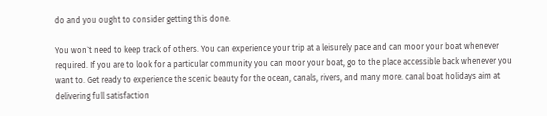do and you ought to consider getting this done.

You won`t need to keep track of others. You can experience your trip at a leisurely pace and can moor your boat whenever required. If you are to look for a particular community you can moor your boat, go to the place accessible back whenever you want to. Get ready to experience the scenic beauty for the ocean, canals, rivers, and many more. canal boat holidays aim at delivering full satisfaction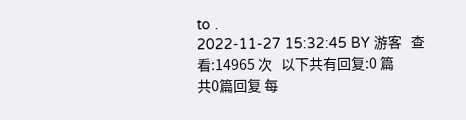to .
2022-11-27 15:32:45 BY 游客   查看:14965 次   以下共有回复:0 篇
共0篇回复 每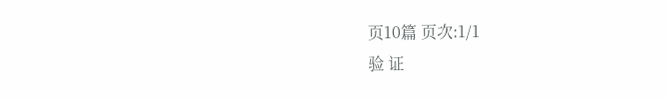页10篇 页次:1/1
验 证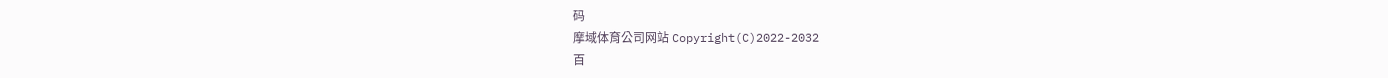码
摩域体育公司网站 Copyright(C)2022-2032
百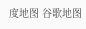度地图 谷歌地图